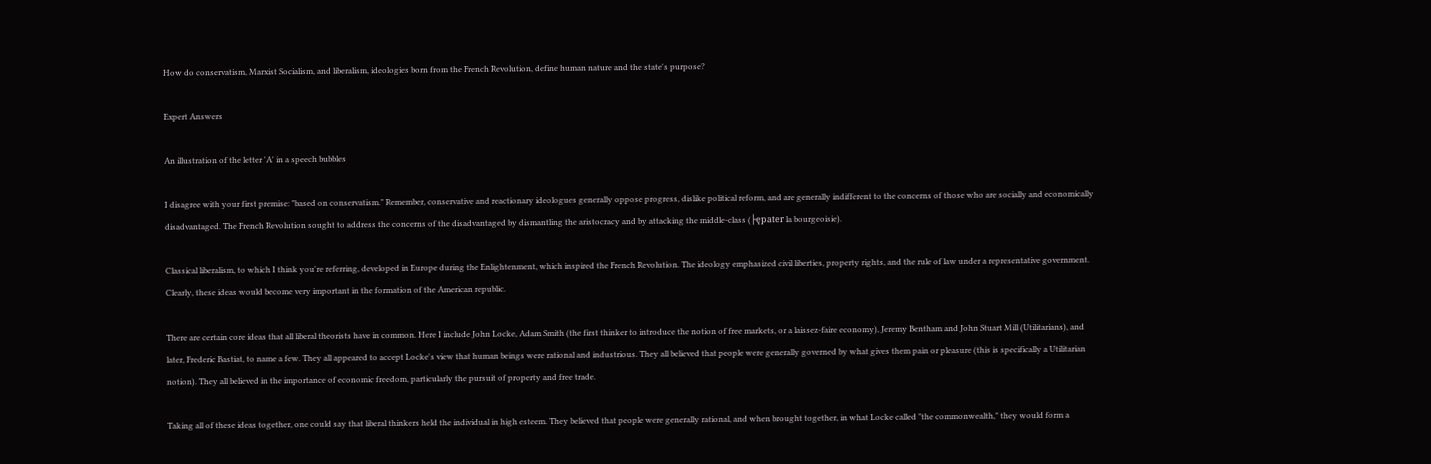How do conservatism, Marxist Socialism, and liberalism, ideologies born from the French Revolution, define human nature and the state's purpose?

Expert Answers

An illustration of the letter 'A' in a speech bubbles

I disagree with your first premise: "based on conservatism." Remember, conservative and reactionary ideologues generally oppose progress, dislike political reform, and are generally indifferent to the concerns of those who are socially and economically disadvantaged. The French Revolution sought to address the concerns of the disadvantaged by dismantling the aristocracy and by attacking the middle-class (├ępater la bourgeoisie).

Classical liberalism, to which I think you're referring, developed in Europe during the Enlightenment, which inspired the French Revolution. The ideology emphasized civil liberties, property rights, and the rule of law under a representative government. Clearly, these ideas would become very important in the formation of the American republic.

There are certain core ideas that all liberal theorists have in common. Here I include John Locke, Adam Smith (the first thinker to introduce the notion of free markets, or a laissez-faire economy), Jeremy Bentham and John Stuart Mill (Utilitarians), and later, Frederic Bastiat, to name a few. They all appeared to accept Locke's view that human beings were rational and industrious. They all believed that people were generally governed by what gives them pain or pleasure (this is specifically a Utilitarian notion). They all believed in the importance of economic freedom, particularly the pursuit of property and free trade.

Taking all of these ideas together, one could say that liberal thinkers held the individual in high esteem. They believed that people were generally rational, and when brought together, in what Locke called "the commonwealth," they would form a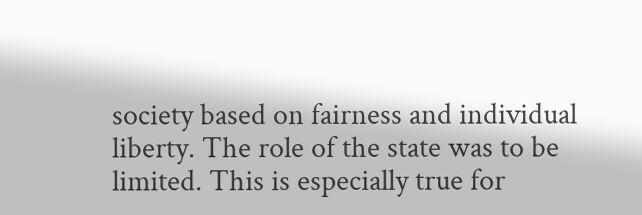society based on fairness and individual liberty. The role of the state was to be limited. This is especially true for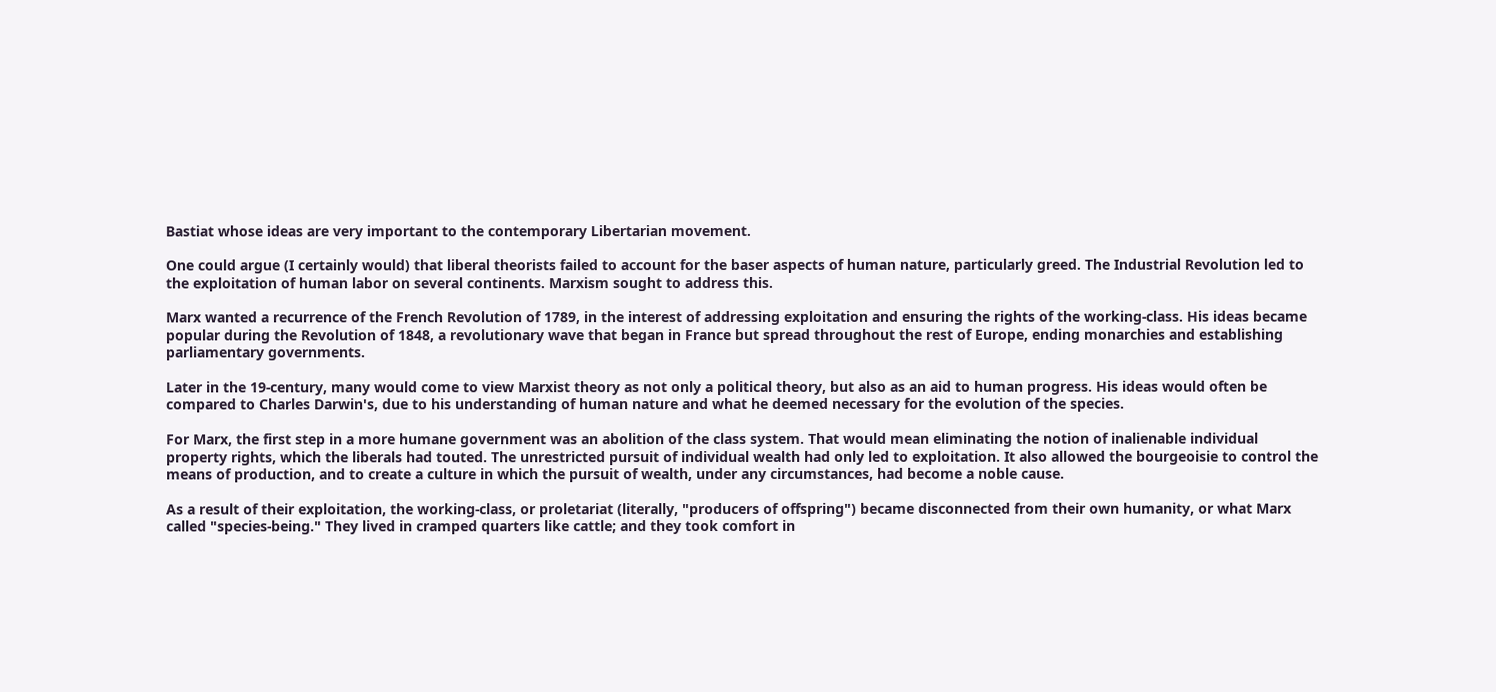Bastiat whose ideas are very important to the contemporary Libertarian movement.

One could argue (I certainly would) that liberal theorists failed to account for the baser aspects of human nature, particularly greed. The Industrial Revolution led to the exploitation of human labor on several continents. Marxism sought to address this.

Marx wanted a recurrence of the French Revolution of 1789, in the interest of addressing exploitation and ensuring the rights of the working-class. His ideas became popular during the Revolution of 1848, a revolutionary wave that began in France but spread throughout the rest of Europe, ending monarchies and establishing parliamentary governments.

Later in the 19-century, many would come to view Marxist theory as not only a political theory, but also as an aid to human progress. His ideas would often be compared to Charles Darwin's, due to his understanding of human nature and what he deemed necessary for the evolution of the species.

For Marx, the first step in a more humane government was an abolition of the class system. That would mean eliminating the notion of inalienable individual property rights, which the liberals had touted. The unrestricted pursuit of individual wealth had only led to exploitation. It also allowed the bourgeoisie to control the means of production, and to create a culture in which the pursuit of wealth, under any circumstances, had become a noble cause.

As a result of their exploitation, the working-class, or proletariat (literally, "producers of offspring") became disconnected from their own humanity, or what Marx called "species-being." They lived in cramped quarters like cattle; and they took comfort in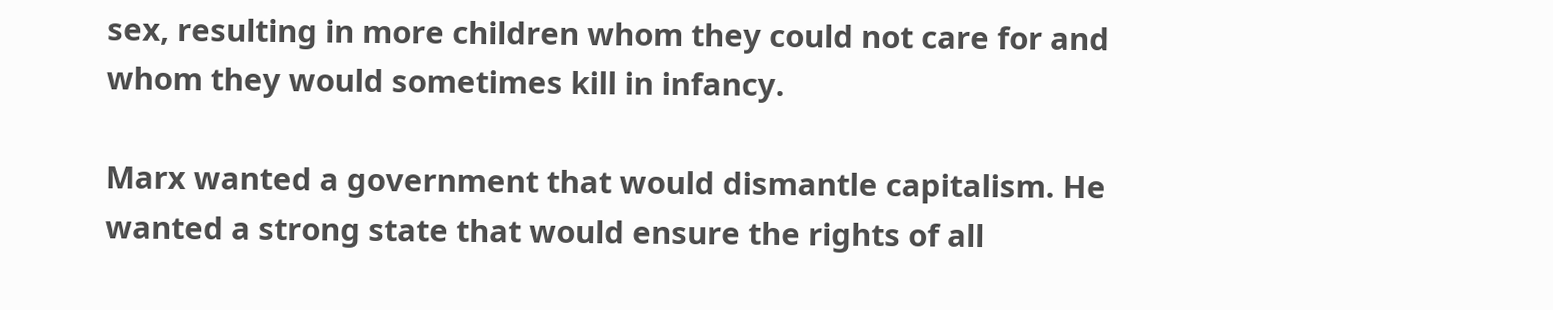sex, resulting in more children whom they could not care for and whom they would sometimes kill in infancy.

Marx wanted a government that would dismantle capitalism. He wanted a strong state that would ensure the rights of all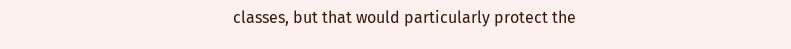classes, but that would particularly protect the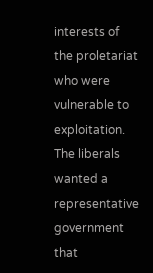interests of the proletariat who were vulnerable to exploitation. The liberals wanted a representative government that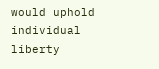would uphold individual liberty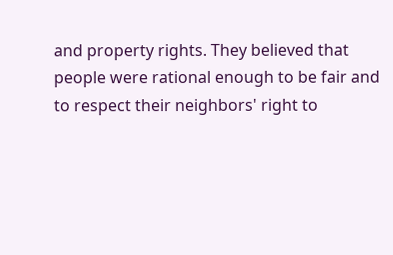and property rights. They believed that people were rational enough to be fair and to respect their neighbors' right to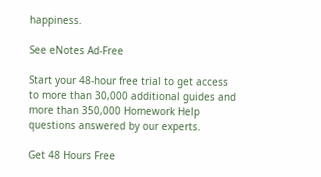happiness.

See eNotes Ad-Free

Start your 48-hour free trial to get access to more than 30,000 additional guides and more than 350,000 Homework Help questions answered by our experts.

Get 48 Hours Free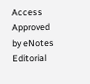Access
Approved by eNotes Editorial